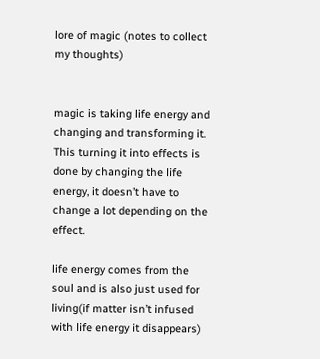lore of magic (notes to collect my thoughts)


magic is taking life energy and changing and transforming it. This turning it into effects is done by changing the life energy, it doesn’t have to change a lot depending on the effect.

life energy comes from the soul and is also just used for living(if matter isn’t infused with life energy it disappears)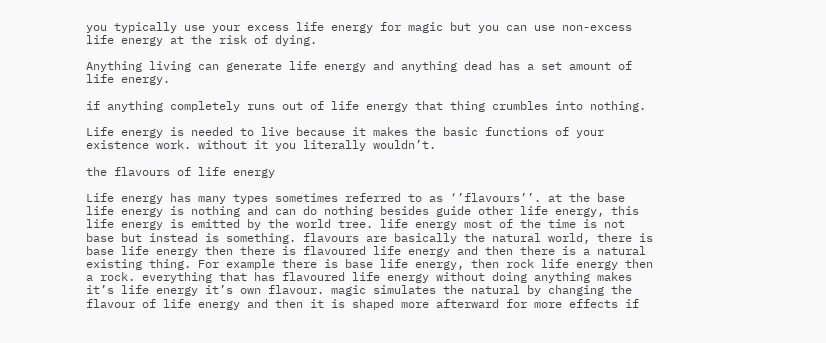you typically use your excess life energy for magic but you can use non-excess life energy at the risk of dying.

Anything living can generate life energy and anything dead has a set amount of life energy.

if anything completely runs out of life energy that thing crumbles into nothing.

Life energy is needed to live because it makes the basic functions of your existence work. without it you literally wouldn’t.

the flavours of life energy

Life energy has many types sometimes referred to as ‘’flavours’’. at the base life energy is nothing and can do nothing besides guide other life energy, this life energy is emitted by the world tree. life energy most of the time is not base but instead is something. flavours are basically the natural world, there is base life energy then there is flavoured life energy and then there is a natural existing thing. For example there is base life energy, then rock life energy then a rock. everything that has flavoured life energy without doing anything makes it’s life energy it’s own flavour. magic simulates the natural by changing the flavour of life energy and then it is shaped more afterward for more effects if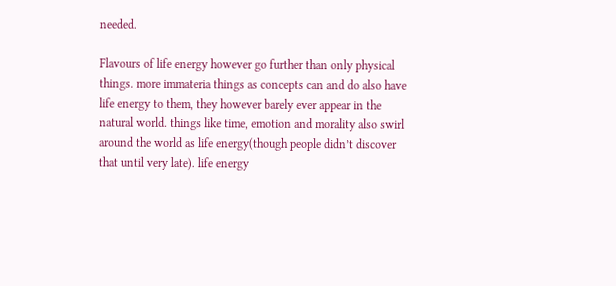needed.

Flavours of life energy however go further than only physical things. more immateria things as concepts can and do also have life energy to them, they however barely ever appear in the natural world. things like time, emotion and morality also swirl around the world as life energy(though people didn’t discover that until very late). life energy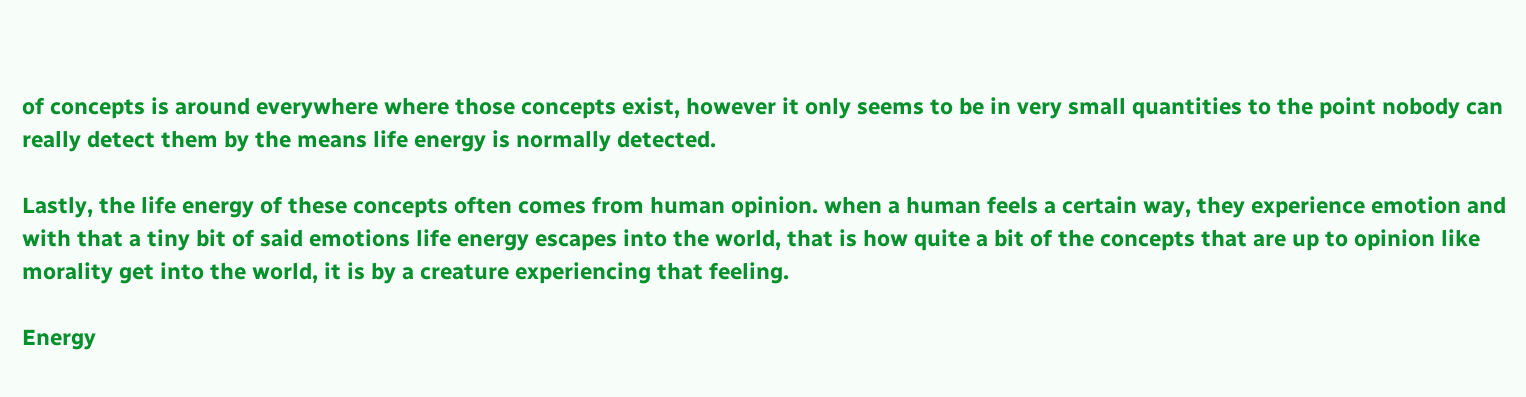of concepts is around everywhere where those concepts exist, however it only seems to be in very small quantities to the point nobody can really detect them by the means life energy is normally detected.

Lastly, the life energy of these concepts often comes from human opinion. when a human feels a certain way, they experience emotion and with that a tiny bit of said emotions life energy escapes into the world, that is how quite a bit of the concepts that are up to opinion like morality get into the world, it is by a creature experiencing that feeling.

Energy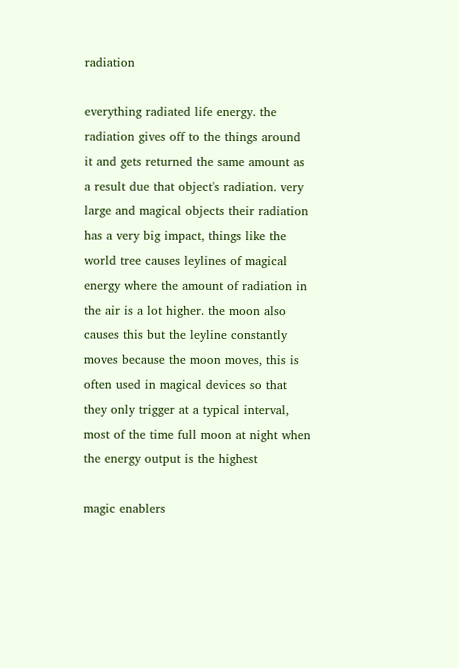radiation

everything radiated life energy. the radiation gives off to the things around it and gets returned the same amount as a result due that object's radiation. very large and magical objects their radiation has a very big impact, things like the world tree causes leylines of magical energy where the amount of radiation in the air is a lot higher. the moon also causes this but the leyline constantly moves because the moon moves, this is often used in magical devices so that they only trigger at a typical interval, most of the time full moon at night when the energy output is the highest

magic enablers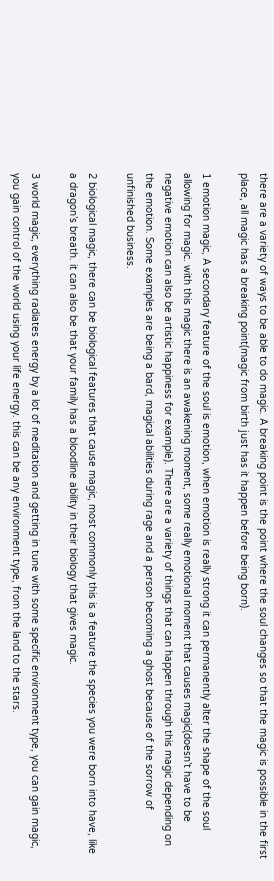there are a variety of ways to be able to do magic. A breaking point is the point where the soul changes so that the magic is possible in the first place, all magic has a breaking point(magic from birth just has it happen before being born).

1 emotion magic, A secondary feature of the soul is emotion, when emotion is really strong it can permanently alter the shape of the soul allowing for magic. with this magic there is an awakening moment, some really emotional moment that causes magic(doesn’t have to be negative emotion can also be artistic happiness for example). There are a variety of things that can happen through this magic depending on the emotion. Some examples are being a bard, magical abilities during rage and a person becoming a ghost because of the sorrow of unfinished business.

2 biological magic, there can be biological features that cause magic, most commonly this is a feature the species you were born into have, like a dragon’s breath. it can also be that your family has a bloodline ability in their biology that gives magic.

3 world magic, everything radiates energy by a lot of meditation and getting in tune with some specific environment type, you can gain magic, you gain control of the world using your life energy. this can be any environment type, from the land to the stars.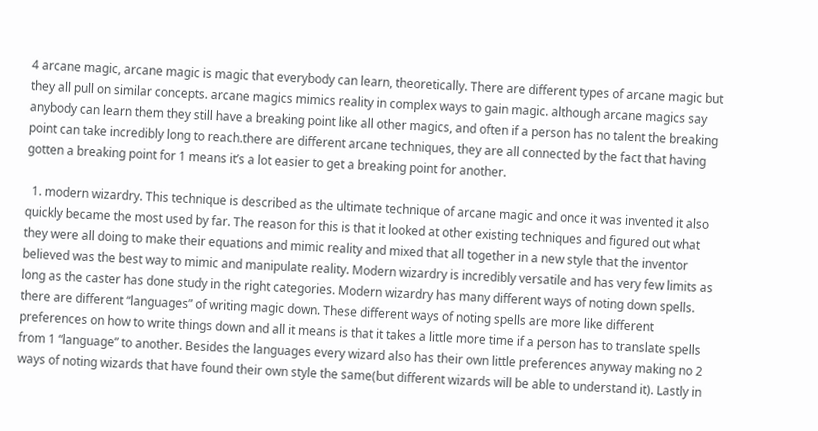4 arcane magic, arcane magic is magic that everybody can learn, theoretically. There are different types of arcane magic but they all pull on similar concepts. arcane magics mimics reality in complex ways to gain magic. although arcane magics say anybody can learn them they still have a breaking point like all other magics, and often if a person has no talent the breaking point can take incredibly long to reach.there are different arcane techniques, they are all connected by the fact that having gotten a breaking point for 1 means it’s a lot easier to get a breaking point for another.

  1. modern wizardry. This technique is described as the ultimate technique of arcane magic and once it was invented it also quickly became the most used by far. The reason for this is that it looked at other existing techniques and figured out what they were all doing to make their equations and mimic reality and mixed that all together in a new style that the inventor believed was the best way to mimic and manipulate reality. Modern wizardry is incredibly versatile and has very few limits as long as the caster has done study in the right categories. Modern wizardry has many different ways of noting down spells. there are different “languages” of writing magic down. These different ways of noting spells are more like different preferences on how to write things down and all it means is that it takes a little more time if a person has to translate spells from 1 “language” to another. Besides the languages every wizard also has their own little preferences anyway making no 2 ways of noting wizards that have found their own style the same(but different wizards will be able to understand it). Lastly in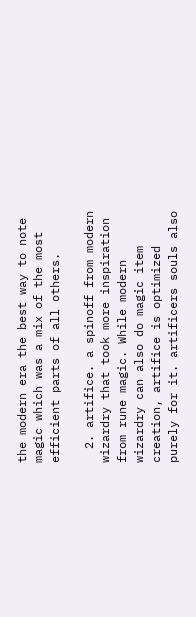the modern era the best way to note magic which was a mix of the most efficient parts of all others.

  2. artifice. a spinoff from modern wizardry that took more inspiration from rune magic. While modern wizardry can also do magic item creation, artifice is optimized purely for it. artificers souls also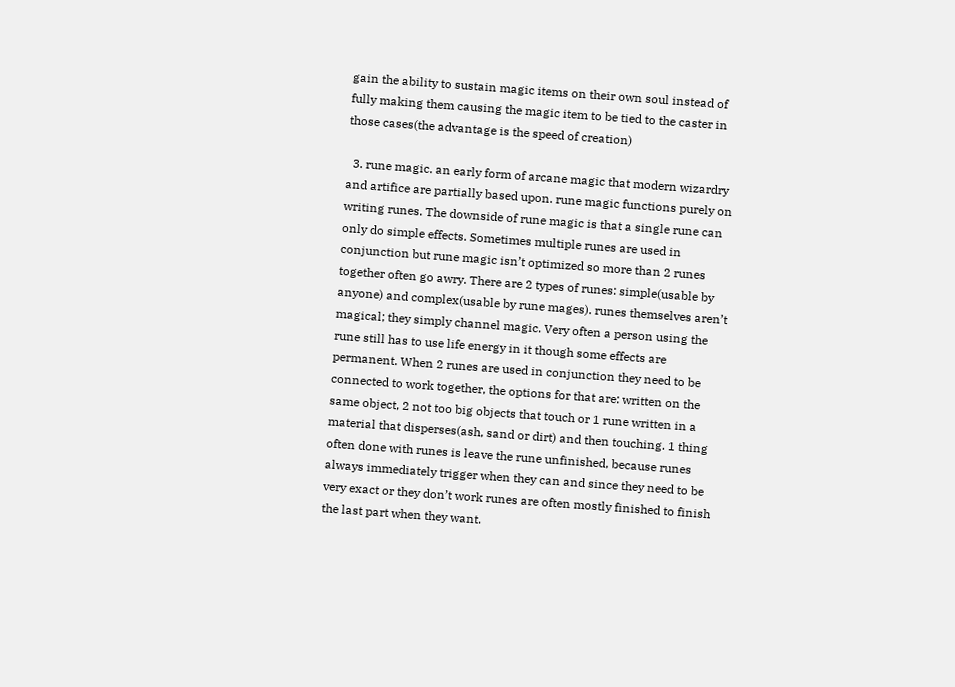gain the ability to sustain magic items on their own soul instead of fully making them causing the magic item to be tied to the caster in those cases(the advantage is the speed of creation)

  3. rune magic. an early form of arcane magic that modern wizardry and artifice are partially based upon. rune magic functions purely on writing runes. The downside of rune magic is that a single rune can only do simple effects. Sometimes multiple runes are used in conjunction but rune magic isn’t optimized so more than 2 runes together often go awry. There are 2 types of runes: simple(usable by anyone) and complex(usable by rune mages). runes themselves aren’t magical; they simply channel magic. Very often a person using the rune still has to use life energy in it though some effects are permanent. When 2 runes are used in conjunction they need to be connected to work together, the options for that are: written on the same object, 2 not too big objects that touch or 1 rune written in a material that disperses(ash, sand or dirt) and then touching. 1 thing often done with runes is leave the rune unfinished, because runes always immediately trigger when they can and since they need to be very exact or they don’t work runes are often mostly finished to finish the last part when they want.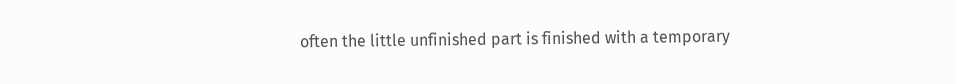often the little unfinished part is finished with a temporary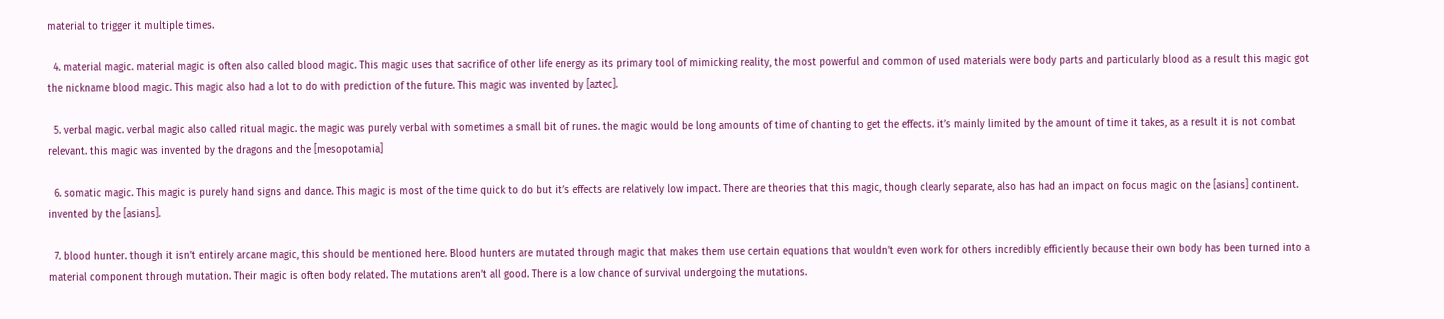material to trigger it multiple times.

  4. material magic. material magic is often also called blood magic. This magic uses that sacrifice of other life energy as its primary tool of mimicking reality, the most powerful and common of used materials were body parts and particularly blood as a result this magic got the nickname blood magic. This magic also had a lot to do with prediction of the future. This magic was invented by [aztec].

  5. verbal magic. verbal magic also called ritual magic. the magic was purely verbal with sometimes a small bit of runes. the magic would be long amounts of time of chanting to get the effects. it’s mainly limited by the amount of time it takes, as a result it is not combat relevant. this magic was invented by the dragons and the [mesopotamia]

  6. somatic magic. This magic is purely hand signs and dance. This magic is most of the time quick to do but it’s effects are relatively low impact. There are theories that this magic, though clearly separate, also has had an impact on focus magic on the [asians] continent. invented by the [asians].

  7. blood hunter. though it isn’t entirely arcane magic, this should be mentioned here. Blood hunters are mutated through magic that makes them use certain equations that wouldn’t even work for others incredibly efficiently because their own body has been turned into a material component through mutation. Their magic is often body related. The mutations aren’t all good. There is a low chance of survival undergoing the mutations.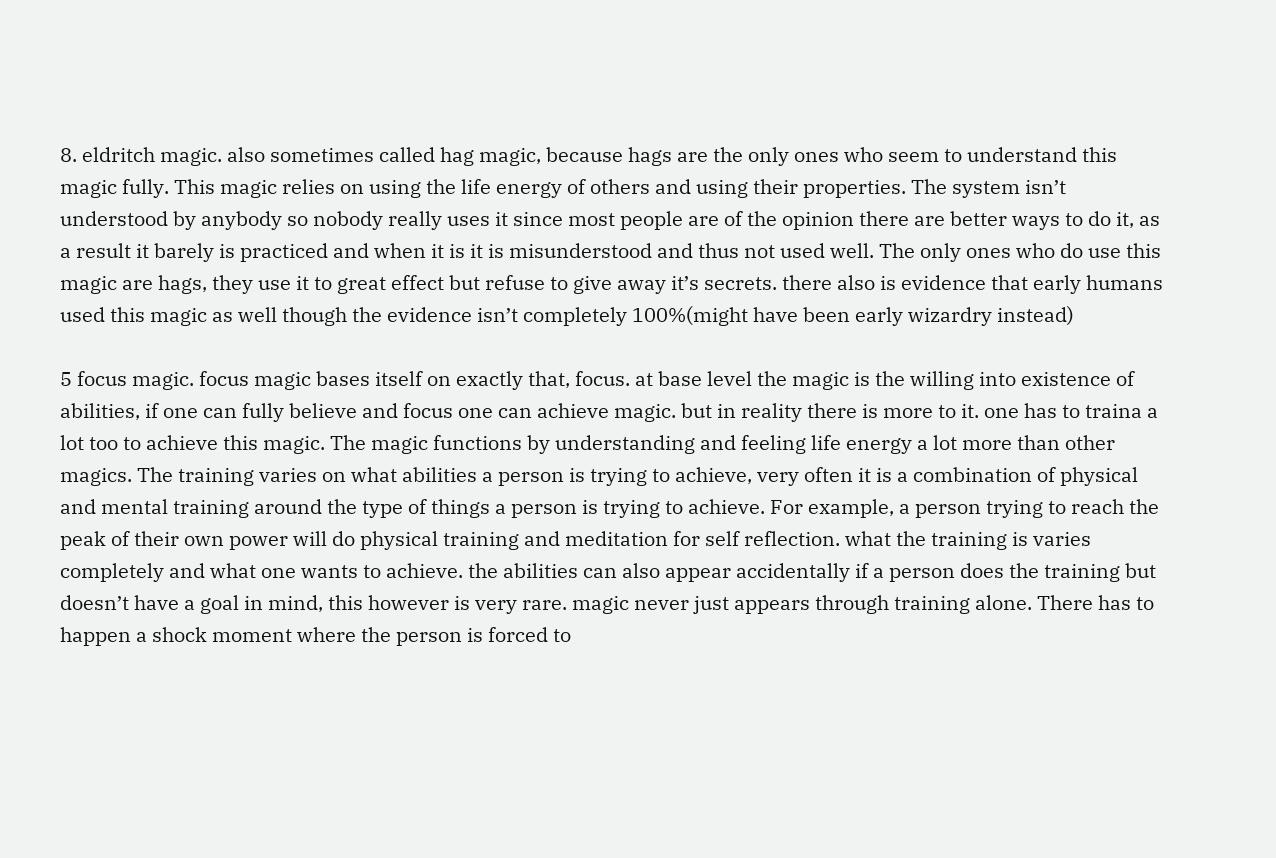8. eldritch magic. also sometimes called hag magic, because hags are the only ones who seem to understand this magic fully. This magic relies on using the life energy of others and using their properties. The system isn’t understood by anybody so nobody really uses it since most people are of the opinion there are better ways to do it, as a result it barely is practiced and when it is it is misunderstood and thus not used well. The only ones who do use this magic are hags, they use it to great effect but refuse to give away it’s secrets. there also is evidence that early humans used this magic as well though the evidence isn’t completely 100%(might have been early wizardry instead)

5 focus magic. focus magic bases itself on exactly that, focus. at base level the magic is the willing into existence of abilities, if one can fully believe and focus one can achieve magic. but in reality there is more to it. one has to traina a lot too to achieve this magic. The magic functions by understanding and feeling life energy a lot more than other magics. The training varies on what abilities a person is trying to achieve, very often it is a combination of physical and mental training around the type of things a person is trying to achieve. For example, a person trying to reach the peak of their own power will do physical training and meditation for self reflection. what the training is varies completely and what one wants to achieve. the abilities can also appear accidentally if a person does the training but doesn’t have a goal in mind, this however is very rare. magic never just appears through training alone. There has to happen a shock moment where the person is forced to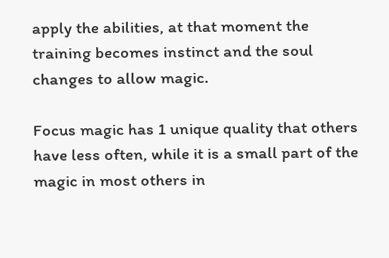apply the abilities, at that moment the training becomes instinct and the soul changes to allow magic.

Focus magic has 1 unique quality that others have less often, while it is a small part of the magic in most others in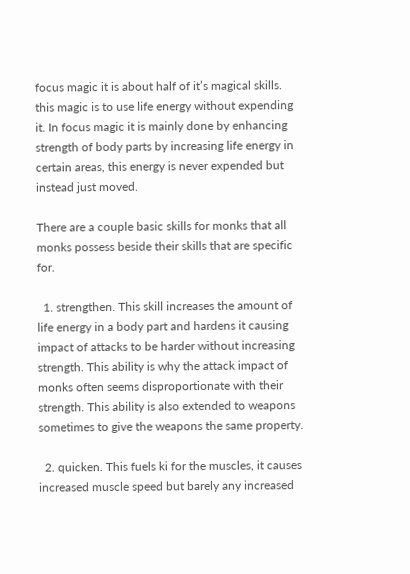focus magic it is about half of it’s magical skills. this magic is to use life energy without expending it. In focus magic it is mainly done by enhancing strength of body parts by increasing life energy in certain areas, this energy is never expended but instead just moved.

There are a couple basic skills for monks that all monks possess beside their skills that are specific for.

  1. strengthen. This skill increases the amount of life energy in a body part and hardens it causing impact of attacks to be harder without increasing strength. This ability is why the attack impact of monks often seems disproportionate with their strength. This ability is also extended to weapons sometimes to give the weapons the same property.

  2. quicken. This fuels ki for the muscles, it causes increased muscle speed but barely any increased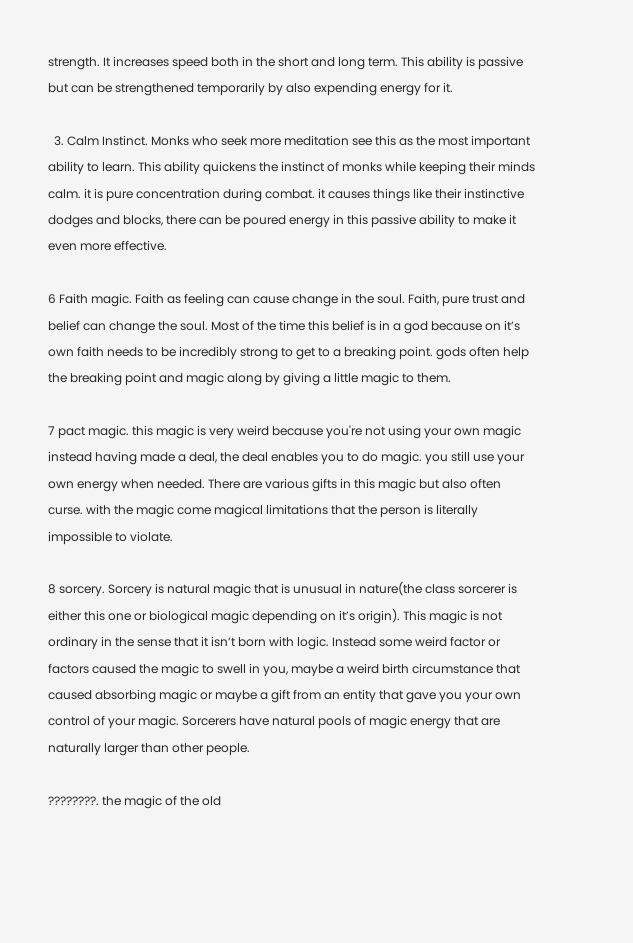strength. It increases speed both in the short and long term. This ability is passive but can be strengthened temporarily by also expending energy for it.

  3. Calm Instinct. Monks who seek more meditation see this as the most important ability to learn. This ability quickens the instinct of monks while keeping their minds calm. it is pure concentration during combat. it causes things like their instinctive dodges and blocks, there can be poured energy in this passive ability to make it even more effective.

6 Faith magic. Faith as feeling can cause change in the soul. Faith, pure trust and belief can change the soul. Most of the time this belief is in a god because on it’s own faith needs to be incredibly strong to get to a breaking point. gods often help the breaking point and magic along by giving a little magic to them.

7 pact magic. this magic is very weird because you're not using your own magic instead having made a deal, the deal enables you to do magic. you still use your own energy when needed. There are various gifts in this magic but also often curse. with the magic come magical limitations that the person is literally impossible to violate.

8 sorcery. Sorcery is natural magic that is unusual in nature(the class sorcerer is either this one or biological magic depending on it’s origin). This magic is not ordinary in the sense that it isn’t born with logic. Instead some weird factor or factors caused the magic to swell in you, maybe a weird birth circumstance that caused absorbing magic or maybe a gift from an entity that gave you your own control of your magic. Sorcerers have natural pools of magic energy that are naturally larger than other people.

????????. the magic of the old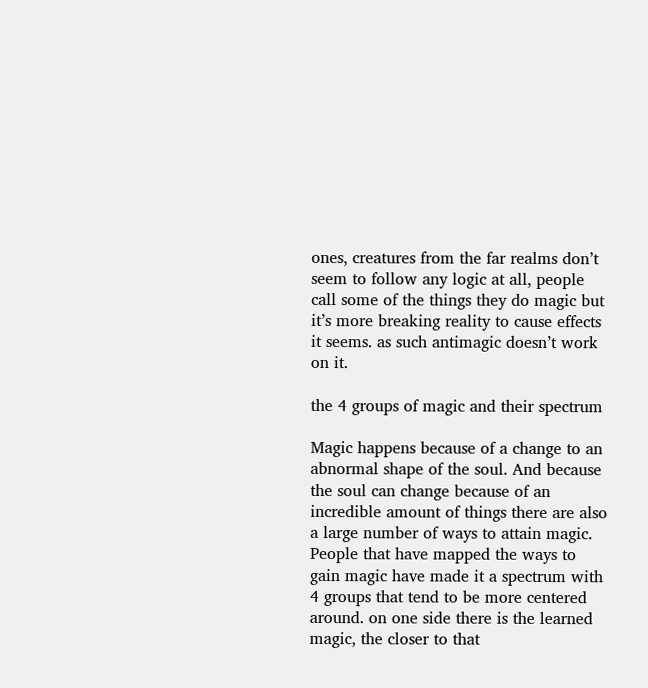ones, creatures from the far realms don’t seem to follow any logic at all, people call some of the things they do magic but it’s more breaking reality to cause effects it seems. as such antimagic doesn’t work on it.

the 4 groups of magic and their spectrum

Magic happens because of a change to an abnormal shape of the soul. And because the soul can change because of an incredible amount of things there are also a large number of ways to attain magic. People that have mapped the ways to gain magic have made it a spectrum with 4 groups that tend to be more centered around. on one side there is the learned magic, the closer to that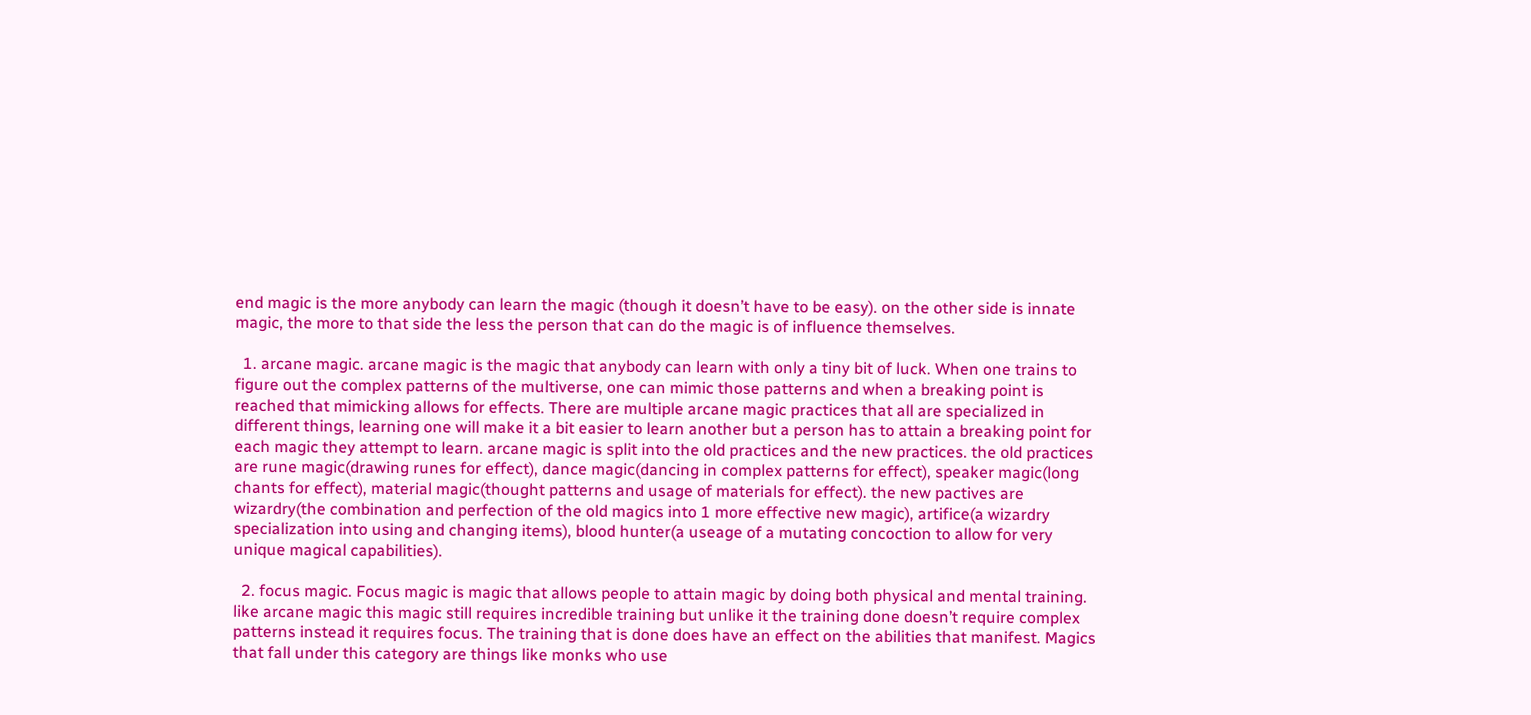end magic is the more anybody can learn the magic (though it doesn’t have to be easy). on the other side is innate magic, the more to that side the less the person that can do the magic is of influence themselves.

  1. arcane magic. arcane magic is the magic that anybody can learn with only a tiny bit of luck. When one trains to figure out the complex patterns of the multiverse, one can mimic those patterns and when a breaking point is reached that mimicking allows for effects. There are multiple arcane magic practices that all are specialized in different things, learning one will make it a bit easier to learn another but a person has to attain a breaking point for each magic they attempt to learn. arcane magic is split into the old practices and the new practices. the old practices are rune magic(drawing runes for effect), dance magic(dancing in complex patterns for effect), speaker magic(long chants for effect), material magic(thought patterns and usage of materials for effect). the new pactives are wizardry(the combination and perfection of the old magics into 1 more effective new magic), artifice(a wizardry specialization into using and changing items), blood hunter(a useage of a mutating concoction to allow for very unique magical capabilities).

  2. focus magic. Focus magic is magic that allows people to attain magic by doing both physical and mental training. like arcane magic this magic still requires incredible training but unlike it the training done doesn’t require complex patterns instead it requires focus. The training that is done does have an effect on the abilities that manifest. Magics that fall under this category are things like monks who use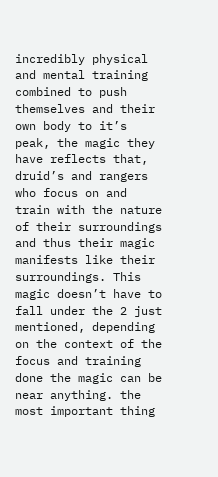incredibly physical and mental training combined to push themselves and their own body to it’s peak, the magic they have reflects that, druid’s and rangers who focus on and train with the nature of their surroundings and thus their magic manifests like their surroundings. This magic doesn’t have to fall under the 2 just mentioned, depending on the context of the focus and training done the magic can be near anything. the most important thing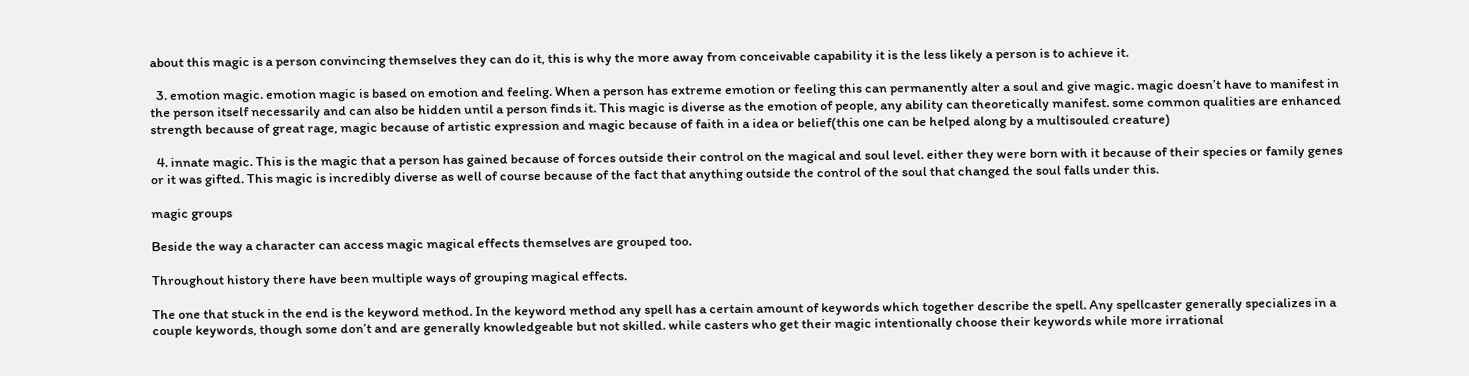about this magic is a person convincing themselves they can do it, this is why the more away from conceivable capability it is the less likely a person is to achieve it.

  3. emotion magic. emotion magic is based on emotion and feeling. When a person has extreme emotion or feeling this can permanently alter a soul and give magic. magic doesn’t have to manifest in the person itself necessarily and can also be hidden until a person finds it. This magic is diverse as the emotion of people, any ability can theoretically manifest. some common qualities are enhanced strength because of great rage, magic because of artistic expression and magic because of faith in a idea or belief(this one can be helped along by a multisouled creature)

  4. innate magic. This is the magic that a person has gained because of forces outside their control on the magical and soul level. either they were born with it because of their species or family genes or it was gifted. This magic is incredibly diverse as well of course because of the fact that anything outside the control of the soul that changed the soul falls under this.

magic groups

Beside the way a character can access magic magical effects themselves are grouped too.

Throughout history there have been multiple ways of grouping magical effects.

The one that stuck in the end is the keyword method. In the keyword method any spell has a certain amount of keywords which together describe the spell. Any spellcaster generally specializes in a couple keywords, though some don’t and are generally knowledgeable but not skilled. while casters who get their magic intentionally choose their keywords while more irrational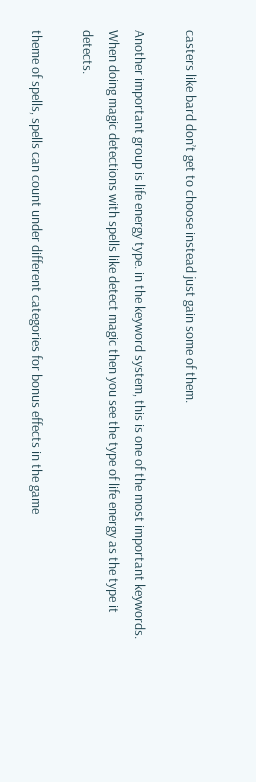casters like bard don’t get to choose instead just gain some of them.

Another important group is life energy type. in the keyword system, this is one of the most important keywords. When doing magic detections with spells like detect magic then you see the type of life energy as the type it detects.

theme of spells, spells can count under different categories for bonus effects in the game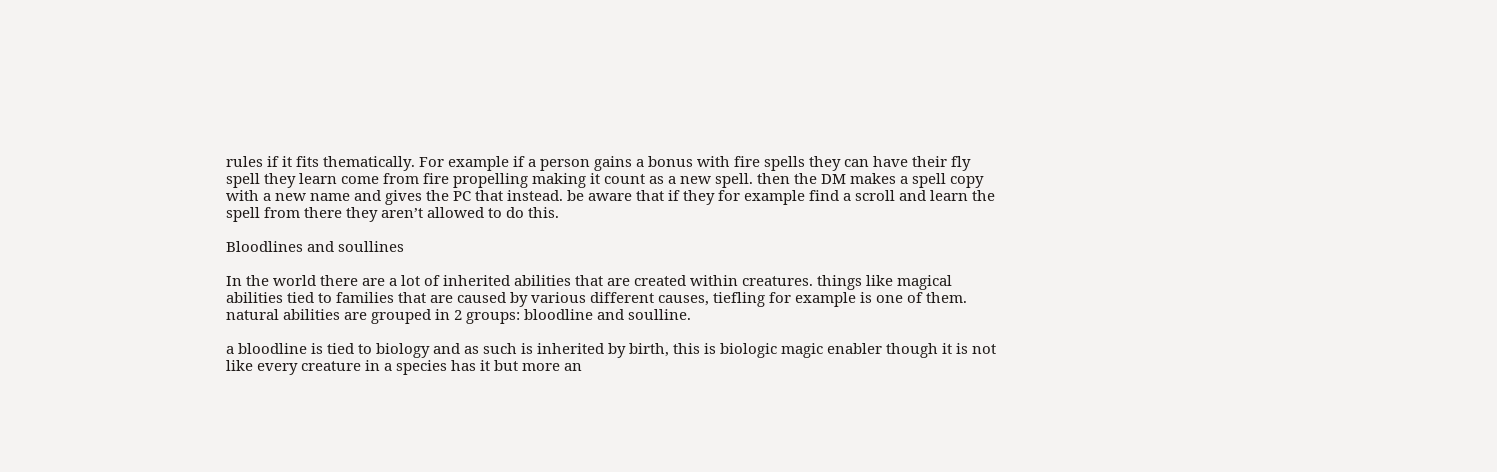rules if it fits thematically. For example if a person gains a bonus with fire spells they can have their fly spell they learn come from fire propelling making it count as a new spell. then the DM makes a spell copy with a new name and gives the PC that instead. be aware that if they for example find a scroll and learn the spell from there they aren’t allowed to do this.

Bloodlines and soullines

In the world there are a lot of inherited abilities that are created within creatures. things like magical abilities tied to families that are caused by various different causes, tiefling for example is one of them. natural abilities are grouped in 2 groups: bloodline and soulline.

a bloodline is tied to biology and as such is inherited by birth, this is biologic magic enabler though it is not like every creature in a species has it but more an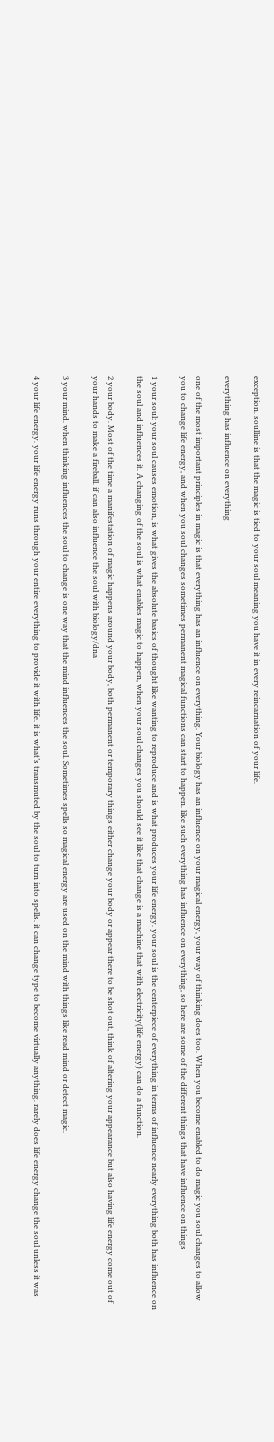exception. soulline is that the magic is tied to your soul meaning you have it in every reincarnation of your life.

everything has influence on everything

one of the most important principles in magic is that everything has an influence on everything. Your biology has an influence on your magical energy, your way of thinking does too. When you become enabled to do magic you soul changes to allow you to change life energy, and when you soul changes sometimes permanent magical functions can start to happen. like such everything has influence on everything, so here are some of the different things that have influence on things

1 your soul: your soul causes emotion, is what gives the absolute basics of thought like wanting to reproduce and is what produces your life energy. your soul is the centerpiece of everything in terms of influence nearly everything both has influence on the soul and influences it. A changing of the soul is what enables magic to happen, when your soul changes you should see it like that change is a machine that with electricity(life energy) can do a function.

2 your body. Most of the time a manifestation of magic happens around your body, both permanent or temporary things either change your body or appear there to be shot out, think of altering your appearance but also having life energy come out of your hands to make a fireball. if can also influence the soul with biology/dna

3 your mind. when thinking influences the soul to change is one way that the mind influences the soul. Sometimes spells so magical energy are used on the mind with things like read mind or detect magic.

4 your life energy. your life energy runs through your entire everything to provide it with life. it is what’s transmuted by the soul to turn into spells. it can change type to become virtually anything. rarely does life energy change the soul unless it was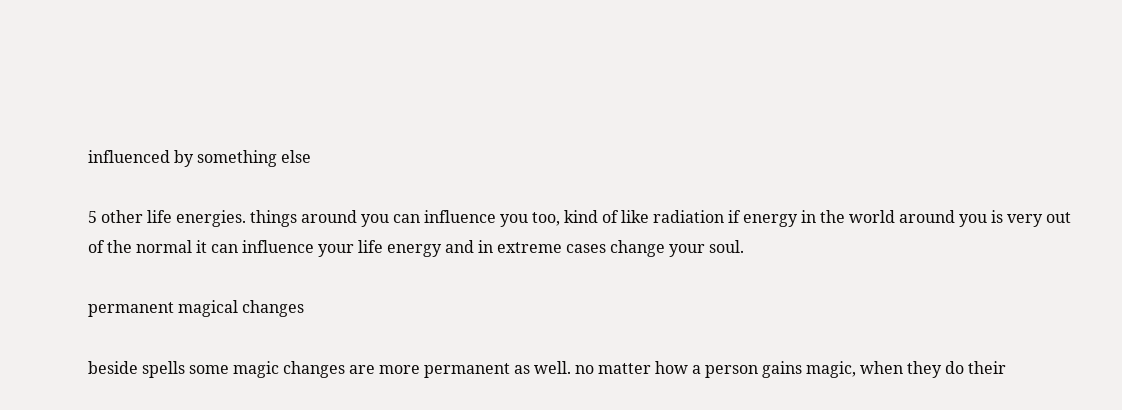influenced by something else

5 other life energies. things around you can influence you too, kind of like radiation if energy in the world around you is very out of the normal it can influence your life energy and in extreme cases change your soul.

permanent magical changes

beside spells some magic changes are more permanent as well. no matter how a person gains magic, when they do their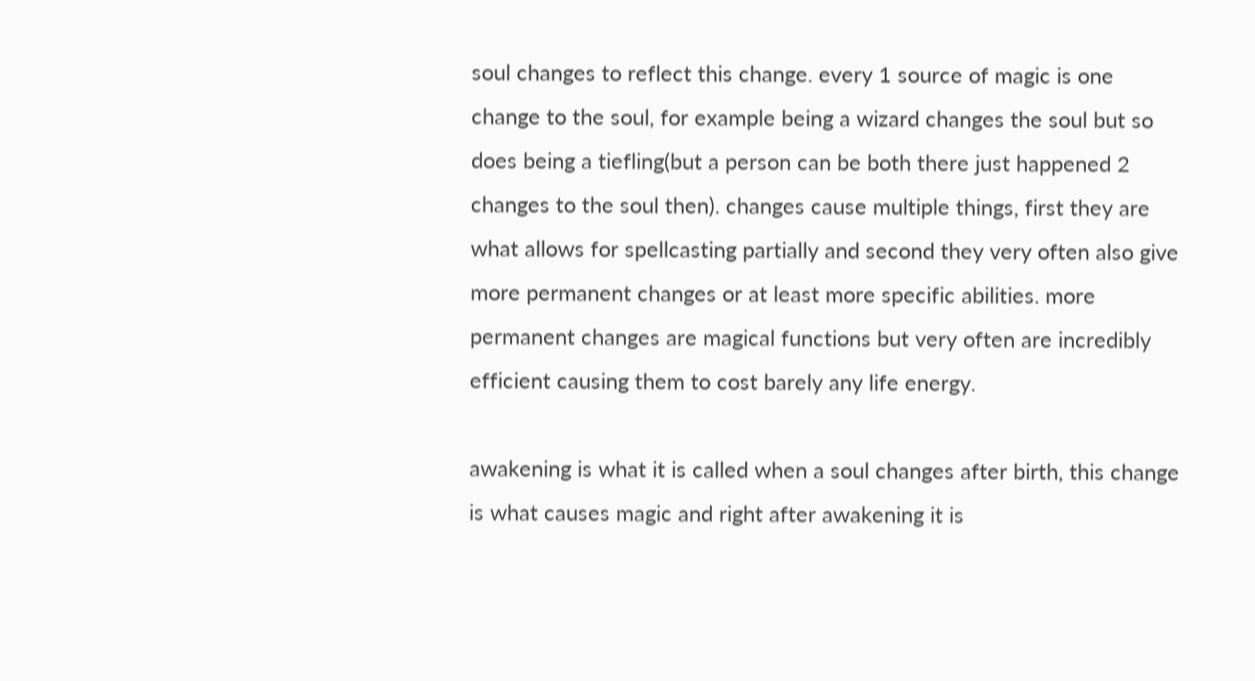soul changes to reflect this change. every 1 source of magic is one change to the soul, for example being a wizard changes the soul but so does being a tiefling(but a person can be both there just happened 2 changes to the soul then). changes cause multiple things, first they are what allows for spellcasting partially and second they very often also give more permanent changes or at least more specific abilities. more permanent changes are magical functions but very often are incredibly efficient causing them to cost barely any life energy.

awakening is what it is called when a soul changes after birth, this change is what causes magic and right after awakening it is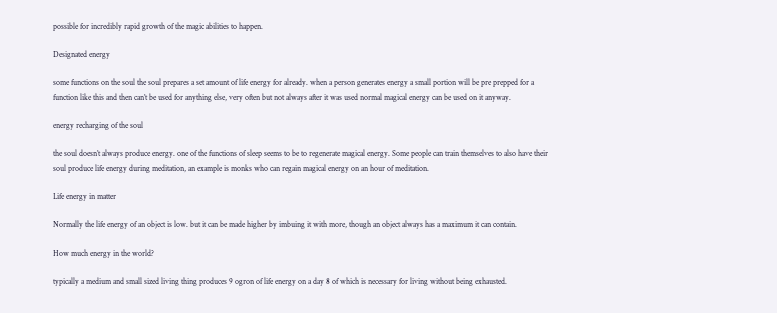possible for incredibly rapid growth of the magic abilities to happen.

Designated energy

some functions on the soul the soul prepares a set amount of life energy for already. when a person generates energy a small portion will be pre prepped for a function like this and then can’t be used for anything else, very often but not always after it was used normal magical energy can be used on it anyway.

energy recharging of the soul

the soul doesn’t always produce energy. one of the functions of sleep seems to be to regenerate magical energy. Some people can train themselves to also have their soul produce life energy during meditation, an example is monks who can regain magical energy on an hour of meditation.

Life energy in matter

Normally the life energy of an object is low. but it can be made higher by imbuing it with more, though an object always has a maximum it can contain.

How much energy in the world?

typically a medium and small sized living thing produces 9 ogron of life energy on a day 8 of which is necessary for living without being exhausted.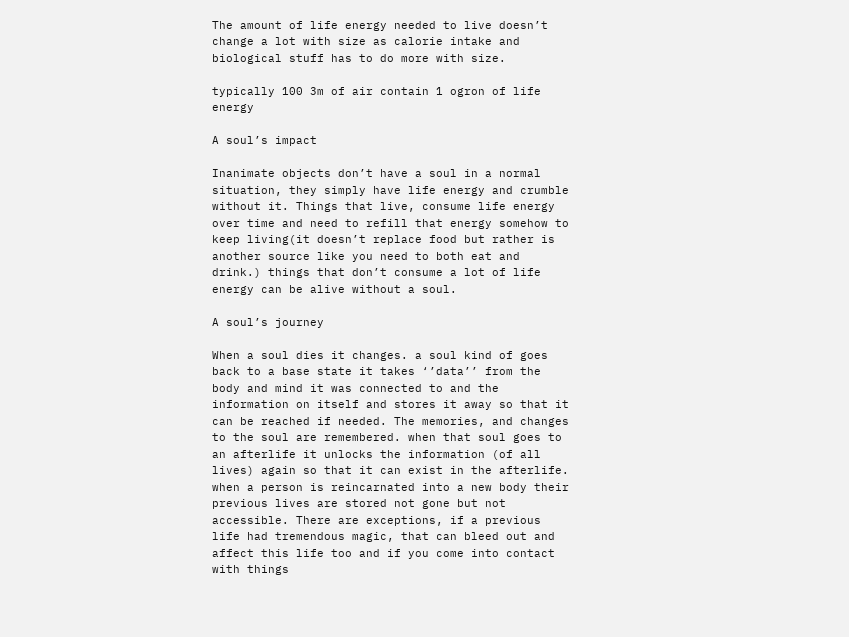The amount of life energy needed to live doesn’t change a lot with size as calorie intake and biological stuff has to do more with size.

typically 100 3m of air contain 1 ogron of life energy

A soul’s impact

Inanimate objects don’t have a soul in a normal situation, they simply have life energy and crumble without it. Things that live, consume life energy over time and need to refill that energy somehow to keep living(it doesn’t replace food but rather is another source like you need to both eat and drink.) things that don’t consume a lot of life energy can be alive without a soul.

A soul’s journey

When a soul dies it changes. a soul kind of goes back to a base state it takes ‘’data’’ from the body and mind it was connected to and the information on itself and stores it away so that it can be reached if needed. The memories, and changes to the soul are remembered. when that soul goes to an afterlife it unlocks the information (of all lives) again so that it can exist in the afterlife. when a person is reincarnated into a new body their previous lives are stored not gone but not accessible. There are exceptions, if a previous life had tremendous magic, that can bleed out and affect this life too and if you come into contact with things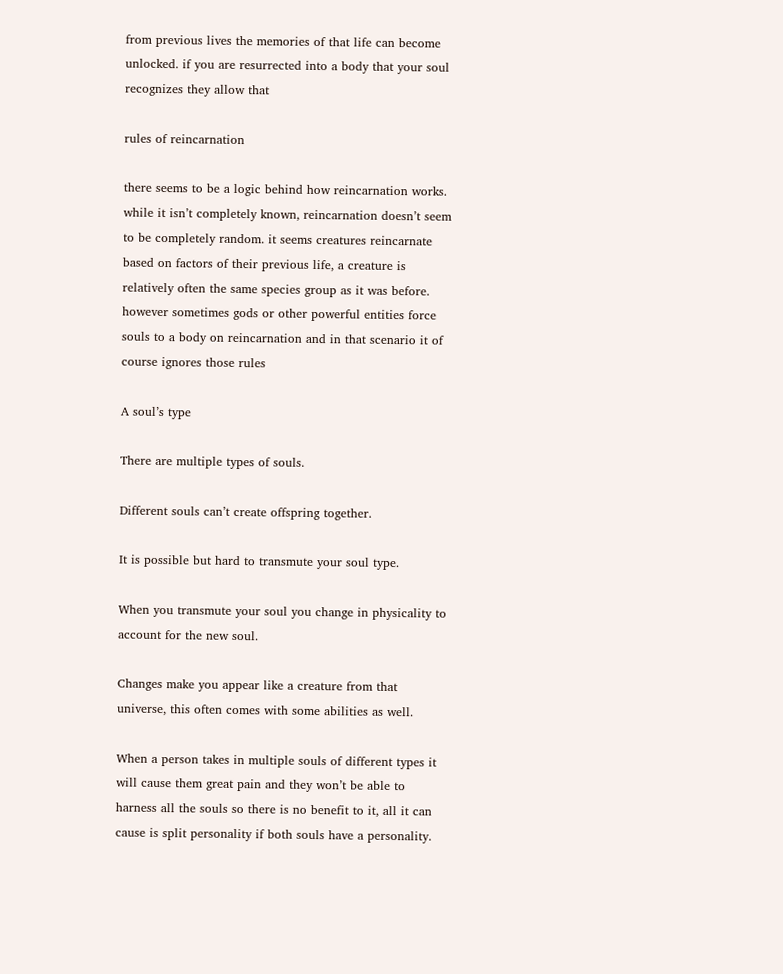from previous lives the memories of that life can become unlocked. if you are resurrected into a body that your soul recognizes they allow that

rules of reincarnation

there seems to be a logic behind how reincarnation works. while it isn’t completely known, reincarnation doesn’t seem to be completely random. it seems creatures reincarnate based on factors of their previous life, a creature is relatively often the same species group as it was before. however sometimes gods or other powerful entities force souls to a body on reincarnation and in that scenario it of course ignores those rules

A soul’s type

There are multiple types of souls.

Different souls can’t create offspring together.

It is possible but hard to transmute your soul type.

When you transmute your soul you change in physicality to account for the new soul.

Changes make you appear like a creature from that universe, this often comes with some abilities as well.

When a person takes in multiple souls of different types it will cause them great pain and they won’t be able to harness all the souls so there is no benefit to it, all it can cause is split personality if both souls have a personality.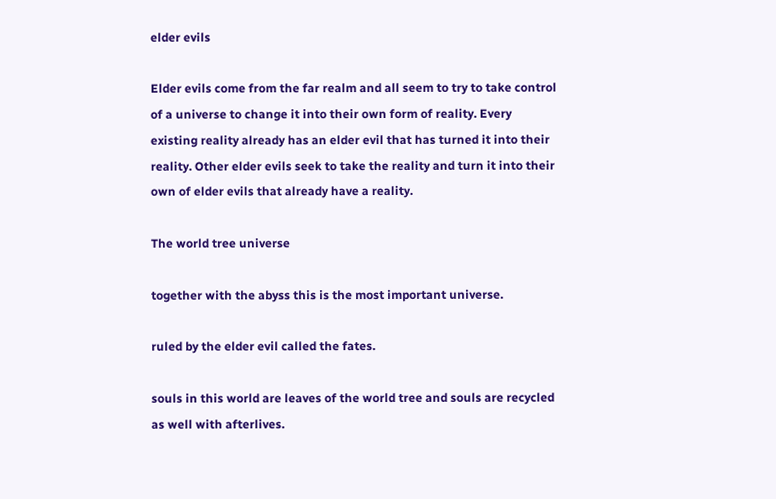elder evils

Elder evils come from the far realm and all seem to try to take control of a universe to change it into their own form of reality. Every existing reality already has an elder evil that has turned it into their reality. Other elder evils seek to take the reality and turn it into their own of elder evils that already have a reality.

The world tree universe

together with the abyss this is the most important universe.

ruled by the elder evil called the fates.

souls in this world are leaves of the world tree and souls are recycled as well with afterlives.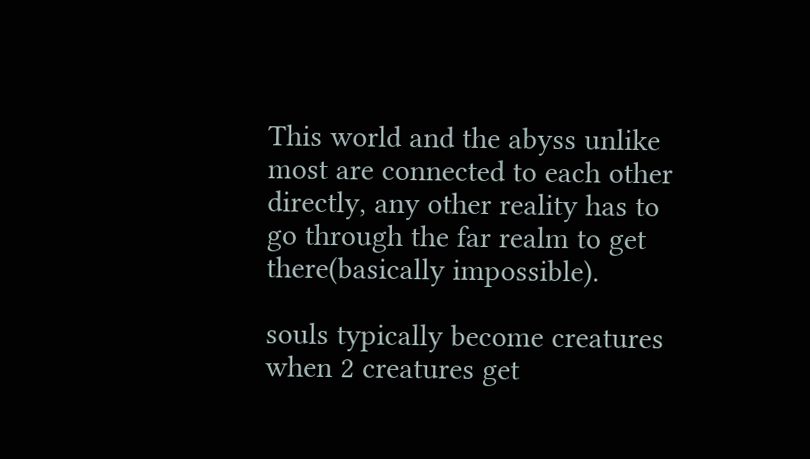This world and the abyss unlike most are connected to each other directly, any other reality has to go through the far realm to get there(basically impossible).

souls typically become creatures when 2 creatures get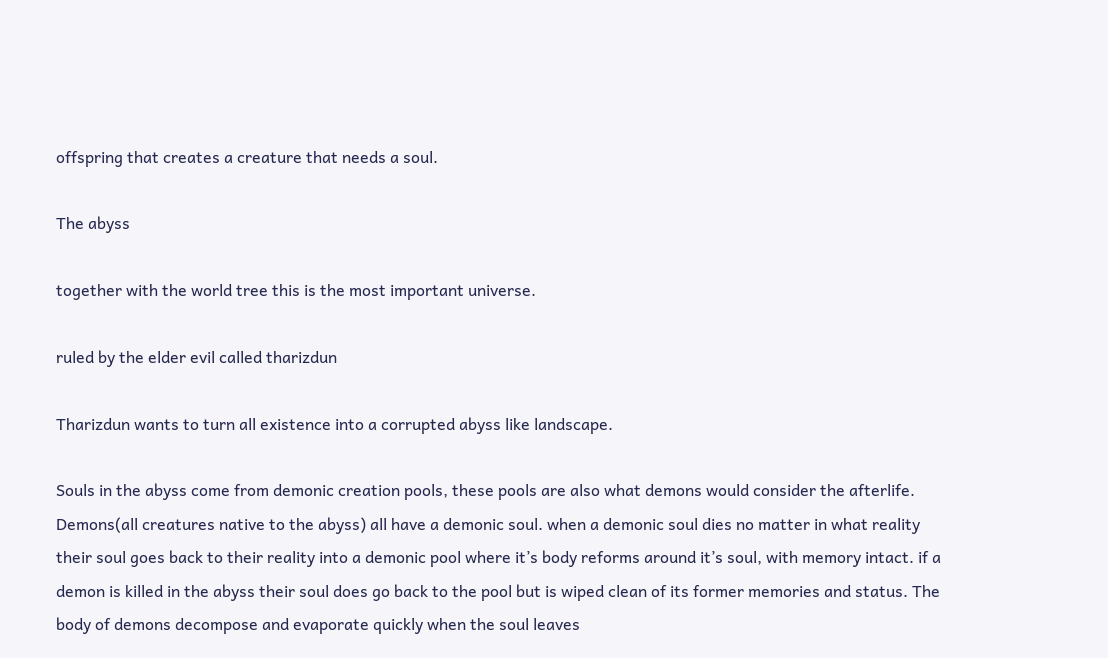offspring that creates a creature that needs a soul.

The abyss

together with the world tree this is the most important universe.

ruled by the elder evil called tharizdun

Tharizdun wants to turn all existence into a corrupted abyss like landscape.

Souls in the abyss come from demonic creation pools, these pools are also what demons would consider the afterlife. Demons(all creatures native to the abyss) all have a demonic soul. when a demonic soul dies no matter in what reality their soul goes back to their reality into a demonic pool where it’s body reforms around it’s soul, with memory intact. if a demon is killed in the abyss their soul does go back to the pool but is wiped clean of its former memories and status. The body of demons decompose and evaporate quickly when the soul leaves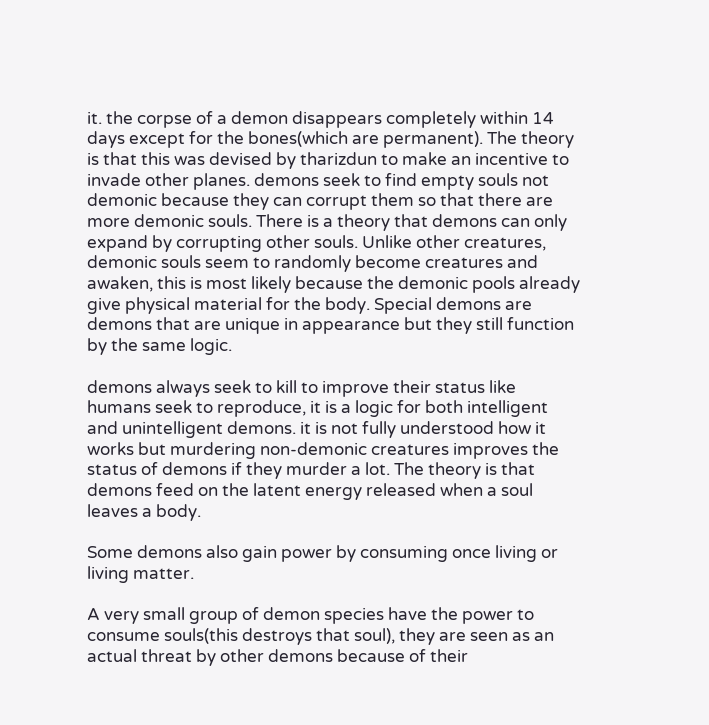it. the corpse of a demon disappears completely within 14 days except for the bones(which are permanent). The theory is that this was devised by tharizdun to make an incentive to invade other planes. demons seek to find empty souls not demonic because they can corrupt them so that there are more demonic souls. There is a theory that demons can only expand by corrupting other souls. Unlike other creatures, demonic souls seem to randomly become creatures and awaken, this is most likely because the demonic pools already give physical material for the body. Special demons are demons that are unique in appearance but they still function by the same logic.

demons always seek to kill to improve their status like humans seek to reproduce, it is a logic for both intelligent and unintelligent demons. it is not fully understood how it works but murdering non-demonic creatures improves the status of demons if they murder a lot. The theory is that demons feed on the latent energy released when a soul leaves a body.

Some demons also gain power by consuming once living or living matter.

A very small group of demon species have the power to consume souls(this destroys that soul), they are seen as an actual threat by other demons because of their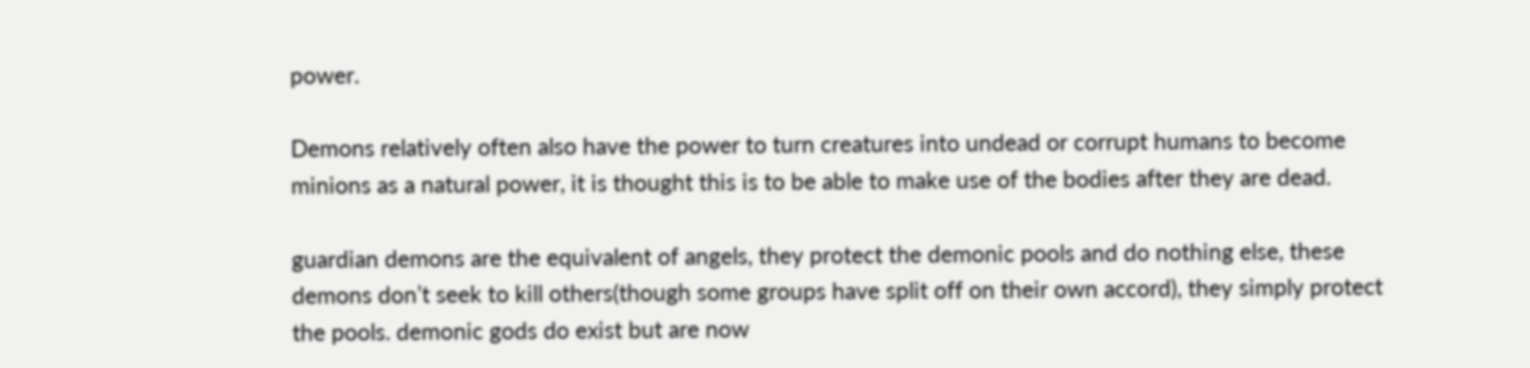power.

Demons relatively often also have the power to turn creatures into undead or corrupt humans to become minions as a natural power, it is thought this is to be able to make use of the bodies after they are dead.

guardian demons are the equivalent of angels, they protect the demonic pools and do nothing else, these demons don’t seek to kill others(though some groups have split off on their own accord), they simply protect the pools. demonic gods do exist but are now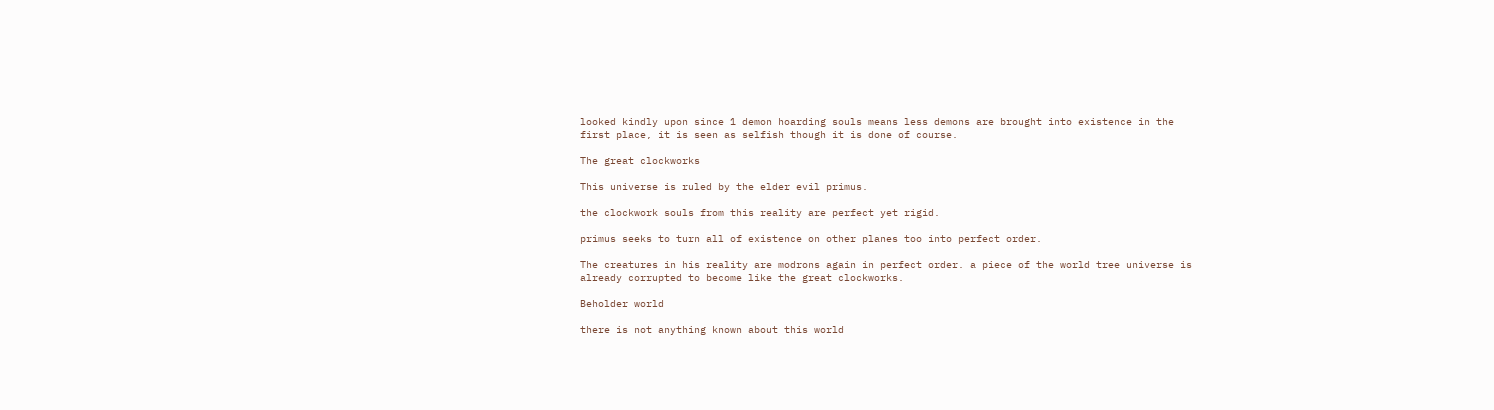looked kindly upon since 1 demon hoarding souls means less demons are brought into existence in the first place, it is seen as selfish though it is done of course.

The great clockworks

This universe is ruled by the elder evil primus.

the clockwork souls from this reality are perfect yet rigid.

primus seeks to turn all of existence on other planes too into perfect order.

The creatures in his reality are modrons again in perfect order. a piece of the world tree universe is already corrupted to become like the great clockworks.

Beholder world

there is not anything known about this world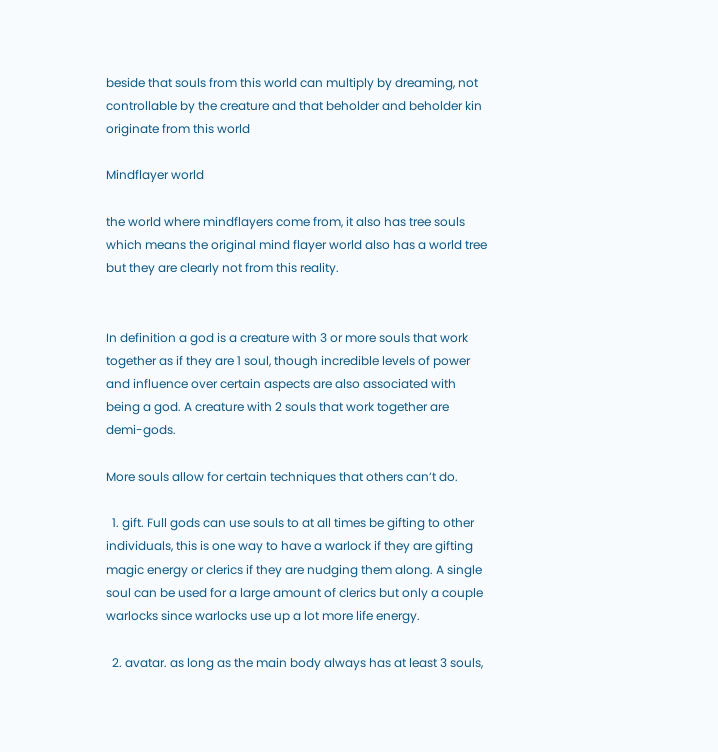beside that souls from this world can multiply by dreaming, not controllable by the creature and that beholder and beholder kin originate from this world

Mindflayer world

the world where mindflayers come from, it also has tree souls which means the original mind flayer world also has a world tree but they are clearly not from this reality.


In definition a god is a creature with 3 or more souls that work together as if they are 1 soul, though incredible levels of power and influence over certain aspects are also associated with being a god. A creature with 2 souls that work together are demi-gods.

More souls allow for certain techniques that others can’t do.

  1. gift. Full gods can use souls to at all times be gifting to other individuals, this is one way to have a warlock if they are gifting magic energy or clerics if they are nudging them along. A single soul can be used for a large amount of clerics but only a couple warlocks since warlocks use up a lot more life energy.

  2. avatar. as long as the main body always has at least 3 souls,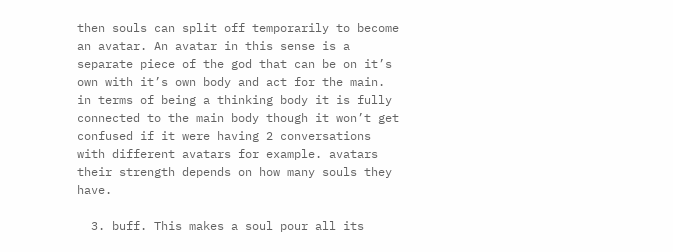then souls can split off temporarily to become an avatar. An avatar in this sense is a separate piece of the god that can be on it’s own with it’s own body and act for the main. in terms of being a thinking body it is fully connected to the main body though it won’t get confused if it were having 2 conversations with different avatars for example. avatars their strength depends on how many souls they have.

  3. buff. This makes a soul pour all its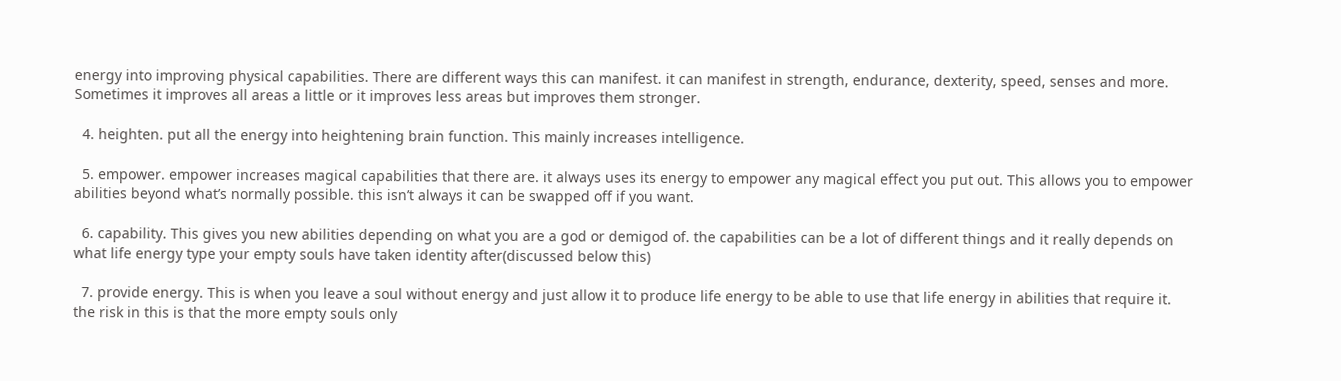energy into improving physical capabilities. There are different ways this can manifest. it can manifest in strength, endurance, dexterity, speed, senses and more. Sometimes it improves all areas a little or it improves less areas but improves them stronger.

  4. heighten. put all the energy into heightening brain function. This mainly increases intelligence.

  5. empower. empower increases magical capabilities that there are. it always uses its energy to empower any magical effect you put out. This allows you to empower abilities beyond what’s normally possible. this isn’t always it can be swapped off if you want.

  6. capability. This gives you new abilities depending on what you are a god or demigod of. the capabilities can be a lot of different things and it really depends on what life energy type your empty souls have taken identity after(discussed below this)

  7. provide energy. This is when you leave a soul without energy and just allow it to produce life energy to be able to use that life energy in abilities that require it. the risk in this is that the more empty souls only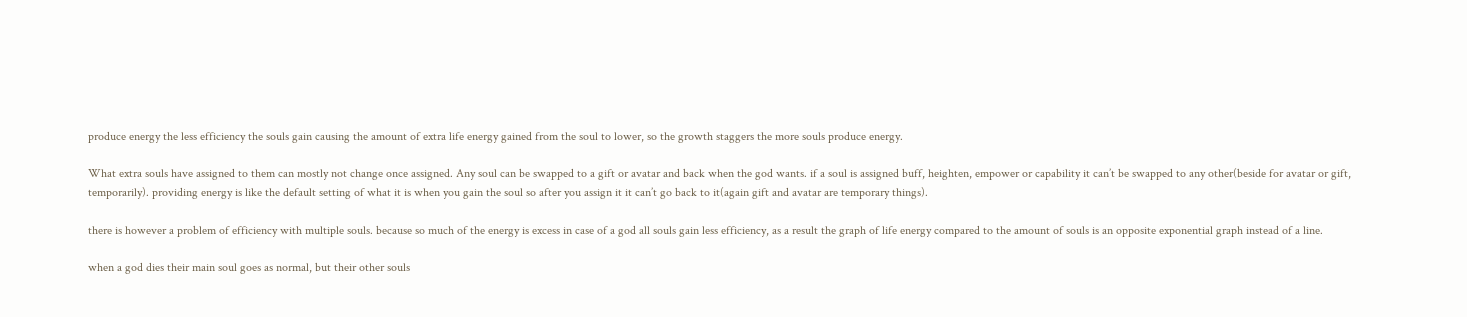produce energy the less efficiency the souls gain causing the amount of extra life energy gained from the soul to lower, so the growth staggers the more souls produce energy.

What extra souls have assigned to them can mostly not change once assigned. Any soul can be swapped to a gift or avatar and back when the god wants. if a soul is assigned buff, heighten, empower or capability it can’t be swapped to any other(beside for avatar or gift, temporarily). providing energy is like the default setting of what it is when you gain the soul so after you assign it it can’t go back to it(again gift and avatar are temporary things).

there is however a problem of efficiency with multiple souls. because so much of the energy is excess in case of a god all souls gain less efficiency, as a result the graph of life energy compared to the amount of souls is an opposite exponential graph instead of a line.

when a god dies their main soul goes as normal, but their other souls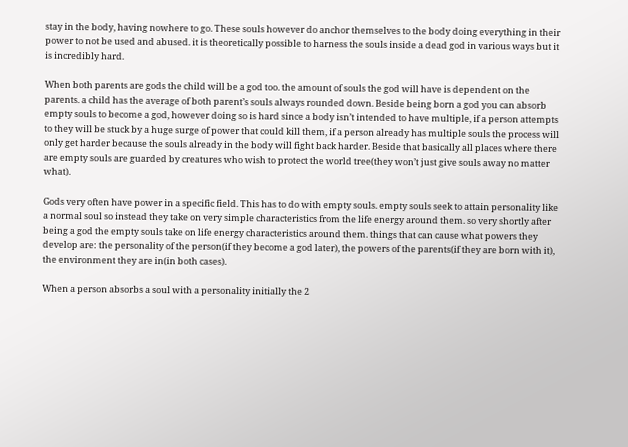stay in the body, having nowhere to go. These souls however do anchor themselves to the body doing everything in their power to not be used and abused. it is theoretically possible to harness the souls inside a dead god in various ways but it is incredibly hard.

When both parents are gods the child will be a god too. the amount of souls the god will have is dependent on the parents. a child has the average of both parent’s souls always rounded down. Beside being born a god you can absorb empty souls to become a god, however doing so is hard since a body isn’t intended to have multiple, if a person attempts to they will be stuck by a huge surge of power that could kill them, if a person already has multiple souls the process will only get harder because the souls already in the body will fight back harder. Beside that basically all places where there are empty souls are guarded by creatures who wish to protect the world tree(they won’t just give souls away no matter what).

Gods very often have power in a specific field. This has to do with empty souls. empty souls seek to attain personality like a normal soul so instead they take on very simple characteristics from the life energy around them. so very shortly after being a god the empty souls take on life energy characteristics around them. things that can cause what powers they develop are: the personality of the person(if they become a god later), the powers of the parents(if they are born with it), the environment they are in(in both cases).

When a person absorbs a soul with a personality initially the 2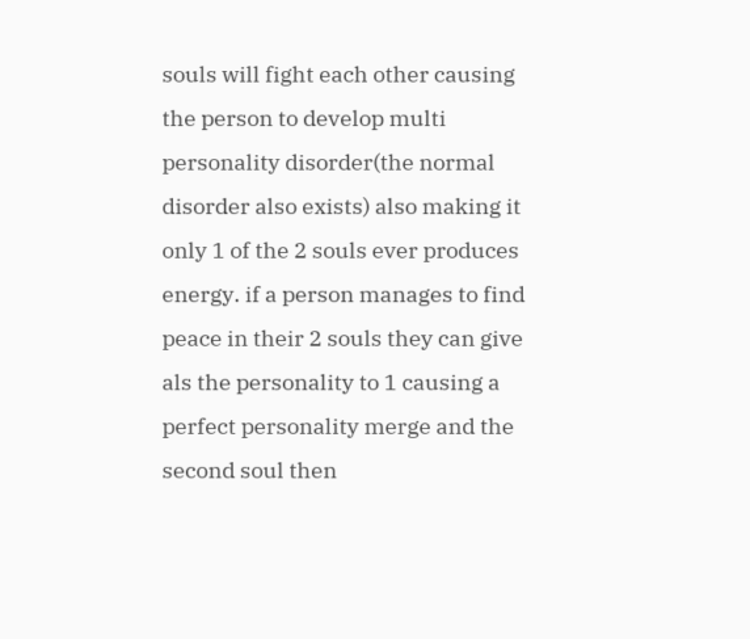souls will fight each other causing the person to develop multi personality disorder(the normal disorder also exists) also making it only 1 of the 2 souls ever produces energy. if a person manages to find peace in their 2 souls they can give als the personality to 1 causing a perfect personality merge and the second soul then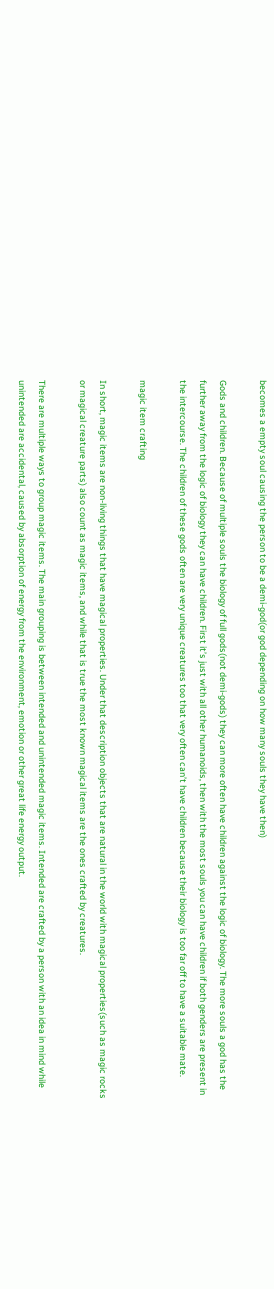becomes a empty soul causing the person to be a demi-god(or god depending on how many souls they have then)

Gods and children. Because of multiple souls the biology of full gods(not demi-gods) they can more often have children against the logic of biology. The more souls a god has the further away from the logic of biology they can have children. First it’s just with all other humanoids, then with the most souls you can have children if both genders are present in the intercourse. The children of these gods often are very unique creatures too that very often can’t have children because their biology is too far off to have a suitable mate.

magic item crafting

In short, magic items are non-living things that have magical properties. Under that description objects that are natural in the world with magical properties(such as magic rocks or magical creature parts) also count as magic items, and while that is true the most known magical items are the ones crafted by creatures.

There are multiple ways to group magic items. The main grouping is between intended and unintended magic items. Intended are crafted by a person with an idea in mind while unintended are accidental, caused by absorption of energy from the environment, emotion or other great life energy output.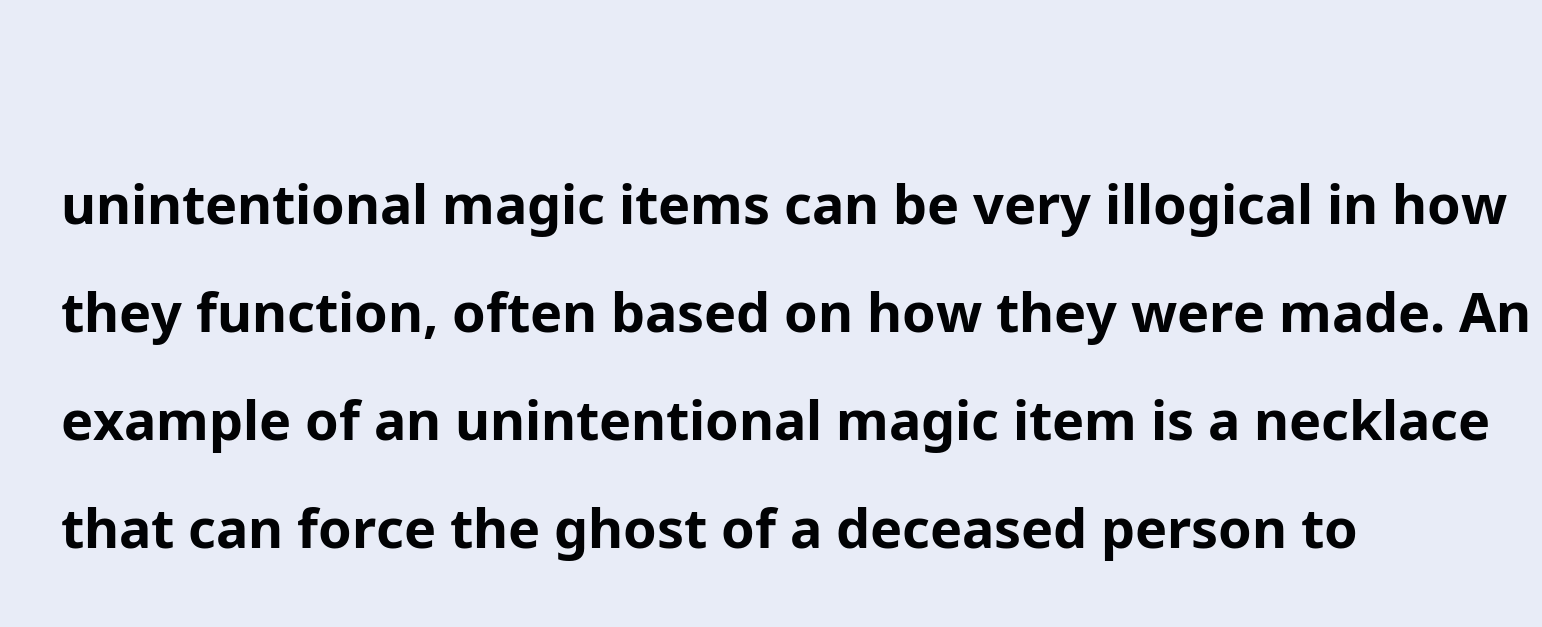unintentional magic items can be very illogical in how they function, often based on how they were made. An example of an unintentional magic item is a necklace that can force the ghost of a deceased person to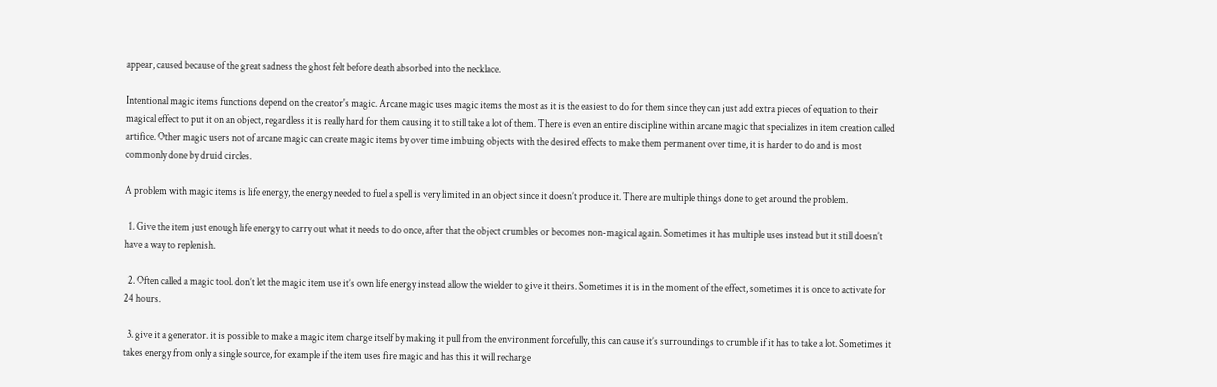appear, caused because of the great sadness the ghost felt before death absorbed into the necklace.

Intentional magic items functions depend on the creator's magic. Arcane magic uses magic items the most as it is the easiest to do for them since they can just add extra pieces of equation to their magical effect to put it on an object, regardless it is really hard for them causing it to still take a lot of them. There is even an entire discipline within arcane magic that specializes in item creation called artifice. Other magic users not of arcane magic can create magic items by over time imbuing objects with the desired effects to make them permanent over time, it is harder to do and is most commonly done by druid circles.

A problem with magic items is life energy, the energy needed to fuel a spell is very limited in an object since it doesn’t produce it. There are multiple things done to get around the problem.

  1. Give the item just enough life energy to carry out what it needs to do once, after that the object crumbles or becomes non-magical again. Sometimes it has multiple uses instead but it still doesn’t have a way to replenish.

  2. Often called a magic tool. don’t let the magic item use it’s own life energy instead allow the wielder to give it theirs. Sometimes it is in the moment of the effect, sometimes it is once to activate for 24 hours.

  3. give it a generator. it is possible to make a magic item charge itself by making it pull from the environment forcefully, this can cause it’s surroundings to crumble if it has to take a lot. Sometimes it takes energy from only a single source, for example if the item uses fire magic and has this it will recharge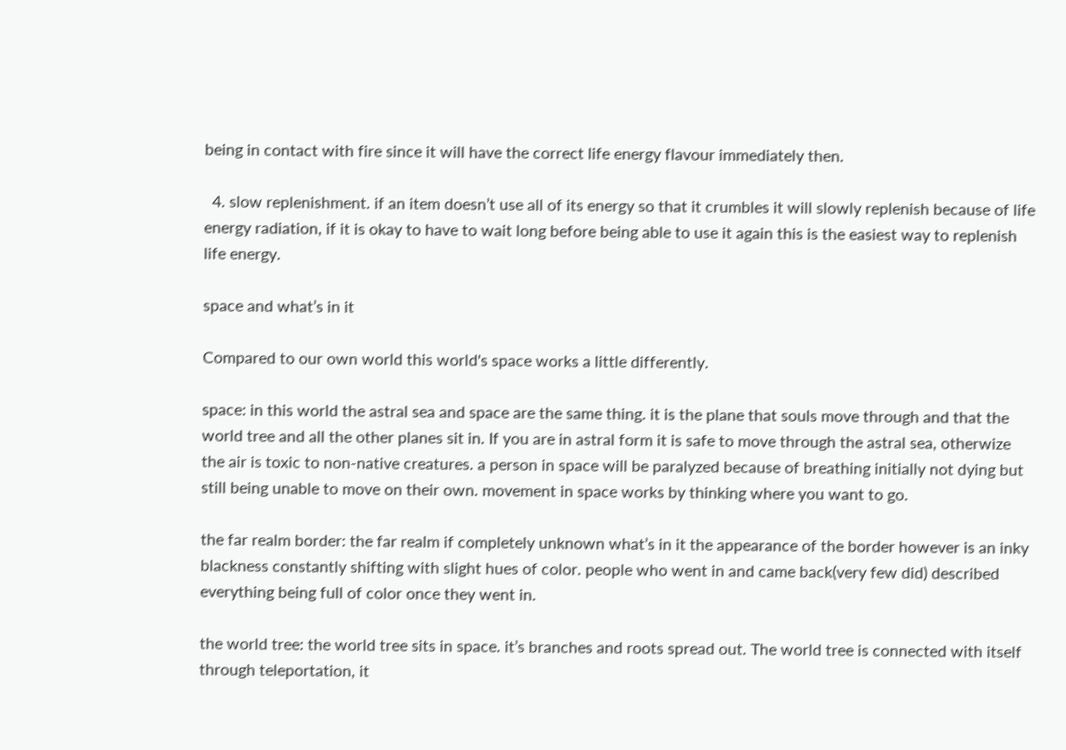being in contact with fire since it will have the correct life energy flavour immediately then.

  4. slow replenishment. if an item doesn’t use all of its energy so that it crumbles it will slowly replenish because of life energy radiation, if it is okay to have to wait long before being able to use it again this is the easiest way to replenish life energy.

space and what’s in it

Compared to our own world this world's space works a little differently.

space: in this world the astral sea and space are the same thing. it is the plane that souls move through and that the world tree and all the other planes sit in. If you are in astral form it is safe to move through the astral sea, otherwize the air is toxic to non-native creatures. a person in space will be paralyzed because of breathing initially not dying but still being unable to move on their own. movement in space works by thinking where you want to go.

the far realm border: the far realm if completely unknown what’s in it the appearance of the border however is an inky blackness constantly shifting with slight hues of color. people who went in and came back(very few did) described everything being full of color once they went in.

the world tree: the world tree sits in space. it’s branches and roots spread out. The world tree is connected with itself through teleportation, it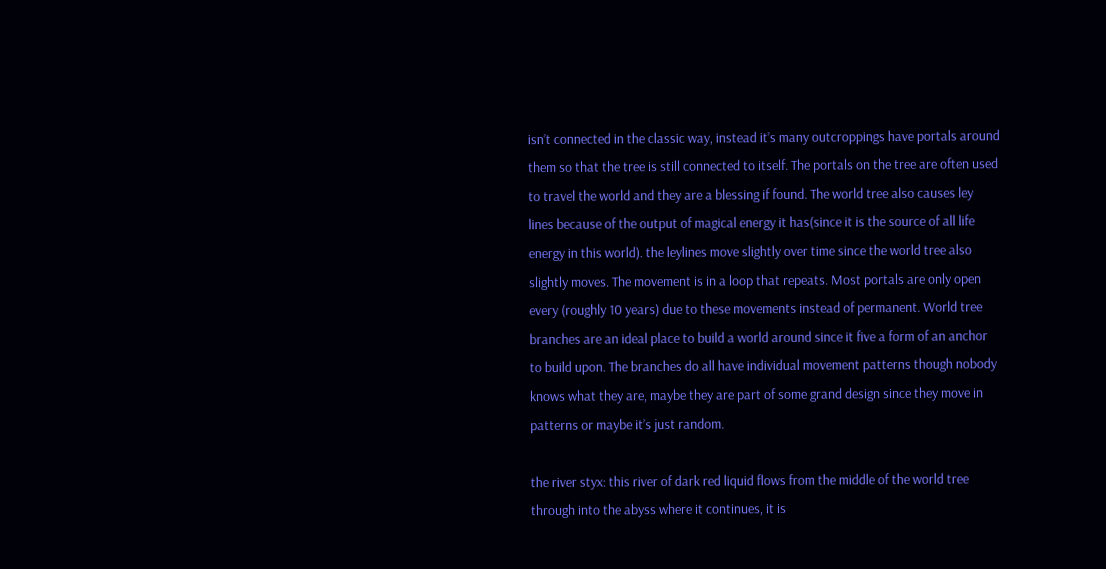isn’t connected in the classic way, instead it’s many outcroppings have portals around them so that the tree is still connected to itself. The portals on the tree are often used to travel the world and they are a blessing if found. The world tree also causes ley lines because of the output of magical energy it has(since it is the source of all life energy in this world). the leylines move slightly over time since the world tree also slightly moves. The movement is in a loop that repeats. Most portals are only open every (roughly 10 years) due to these movements instead of permanent. World tree branches are an ideal place to build a world around since it five a form of an anchor to build upon. The branches do all have individual movement patterns though nobody knows what they are, maybe they are part of some grand design since they move in patterns or maybe it’s just random.

the river styx: this river of dark red liquid flows from the middle of the world tree through into the abyss where it continues, it is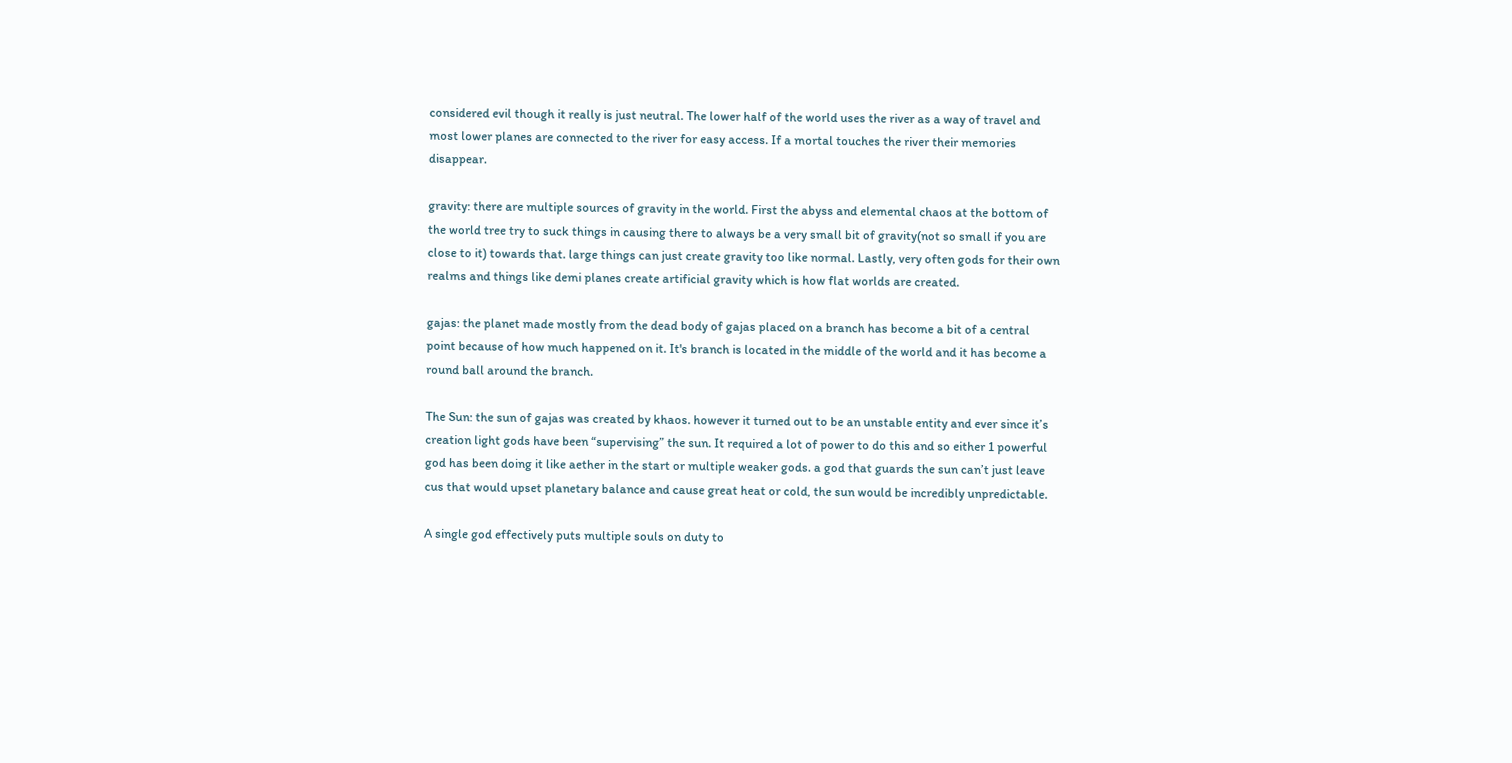considered evil though it really is just neutral. The lower half of the world uses the river as a way of travel and most lower planes are connected to the river for easy access. If a mortal touches the river their memories disappear.

gravity: there are multiple sources of gravity in the world. First the abyss and elemental chaos at the bottom of the world tree try to suck things in causing there to always be a very small bit of gravity(not so small if you are close to it) towards that. large things can just create gravity too like normal. Lastly, very often gods for their own realms and things like demi planes create artificial gravity which is how flat worlds are created.

gajas: the planet made mostly from the dead body of gajas placed on a branch has become a bit of a central point because of how much happened on it. It's branch is located in the middle of the world and it has become a round ball around the branch.

The Sun: the sun of gajas was created by khaos. however it turned out to be an unstable entity and ever since it’s creation light gods have been “supervising” the sun. It required a lot of power to do this and so either 1 powerful god has been doing it like aether in the start or multiple weaker gods. a god that guards the sun can’t just leave cus that would upset planetary balance and cause great heat or cold, the sun would be incredibly unpredictable.

A single god effectively puts multiple souls on duty to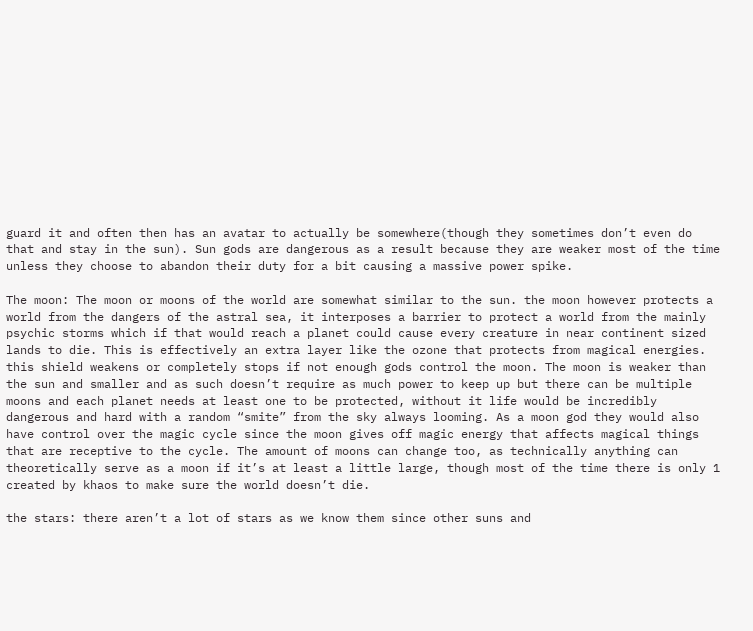guard it and often then has an avatar to actually be somewhere(though they sometimes don’t even do that and stay in the sun). Sun gods are dangerous as a result because they are weaker most of the time unless they choose to abandon their duty for a bit causing a massive power spike.

The moon: The moon or moons of the world are somewhat similar to the sun. the moon however protects a world from the dangers of the astral sea, it interposes a barrier to protect a world from the mainly psychic storms which if that would reach a planet could cause every creature in near continent sized lands to die. This is effectively an extra layer like the ozone that protects from magical energies. this shield weakens or completely stops if not enough gods control the moon. The moon is weaker than the sun and smaller and as such doesn’t require as much power to keep up but there can be multiple moons and each planet needs at least one to be protected, without it life would be incredibly dangerous and hard with a random “smite” from the sky always looming. As a moon god they would also have control over the magic cycle since the moon gives off magic energy that affects magical things that are receptive to the cycle. The amount of moons can change too, as technically anything can theoretically serve as a moon if it’s at least a little large, though most of the time there is only 1 created by khaos to make sure the world doesn’t die.

the stars: there aren’t a lot of stars as we know them since other suns and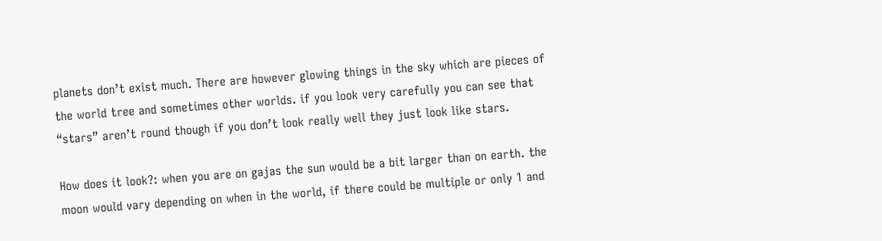planets don’t exist much. There are however glowing things in the sky which are pieces of the world tree and sometimes other worlds. if you look very carefully you can see that “stars” aren’t round though if you don’t look really well they just look like stars.

How does it look?: when you are on gajas the sun would be a bit larger than on earth. the moon would vary depending on when in the world, if there could be multiple or only 1 and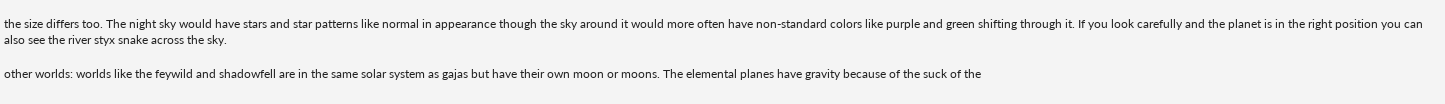the size differs too. The night sky would have stars and star patterns like normal in appearance though the sky around it would more often have non-standard colors like purple and green shifting through it. If you look carefully and the planet is in the right position you can also see the river styx snake across the sky.

other worlds: worlds like the feywild and shadowfell are in the same solar system as gajas but have their own moon or moons. The elemental planes have gravity because of the suck of the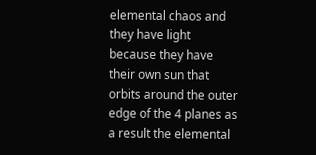elemental chaos and they have light because they have their own sun that orbits around the outer edge of the 4 planes as a result the elemental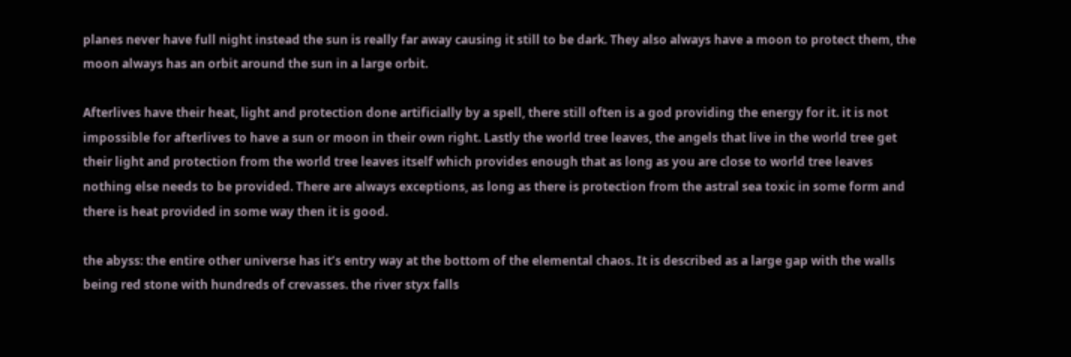planes never have full night instead the sun is really far away causing it still to be dark. They also always have a moon to protect them, the moon always has an orbit around the sun in a large orbit.

Afterlives have their heat, light and protection done artificially by a spell, there still often is a god providing the energy for it. it is not impossible for afterlives to have a sun or moon in their own right. Lastly the world tree leaves, the angels that live in the world tree get their light and protection from the world tree leaves itself which provides enough that as long as you are close to world tree leaves nothing else needs to be provided. There are always exceptions, as long as there is protection from the astral sea toxic in some form and there is heat provided in some way then it is good.

the abyss: the entire other universe has it’s entry way at the bottom of the elemental chaos. It is described as a large gap with the walls being red stone with hundreds of crevasses. the river styx falls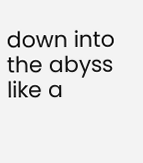down into the abyss like a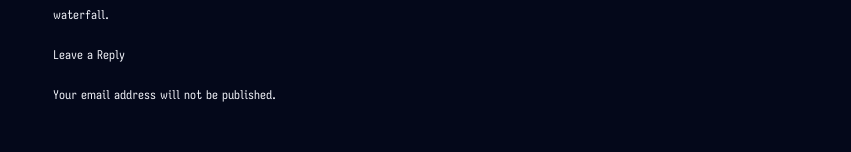waterfall.

Leave a Reply

Your email address will not be published.